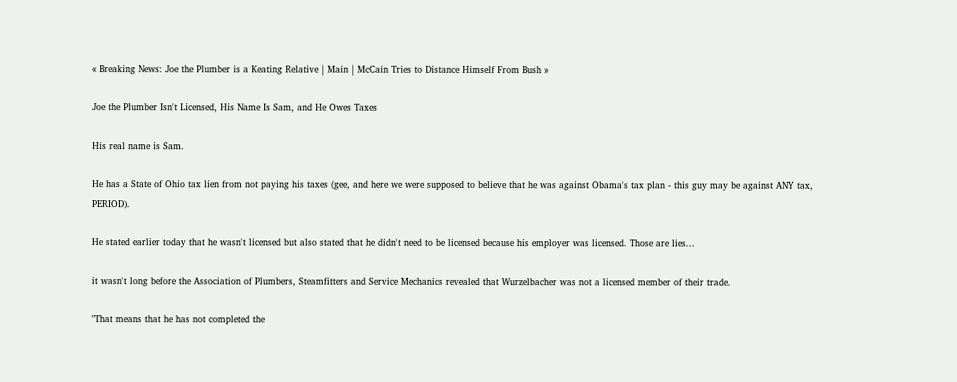« Breaking News: Joe the Plumber is a Keating Relative | Main | McCain Tries to Distance Himself From Bush »

Joe the Plumber Isn't Licensed, His Name Is Sam, and He Owes Taxes

His real name is Sam.

He has a State of Ohio tax lien from not paying his taxes (gee, and here we were supposed to believe that he was against Obama's tax plan - this guy may be against ANY tax, PERIOD).

He stated earlier today that he wasn't licensed but also stated that he didn't need to be licensed because his employer was licensed. Those are lies...

it wasn't long before the Association of Plumbers, Steamfitters and Service Mechanics revealed that Wurzelbacher was not a licensed member of their trade.

"That means that he has not completed the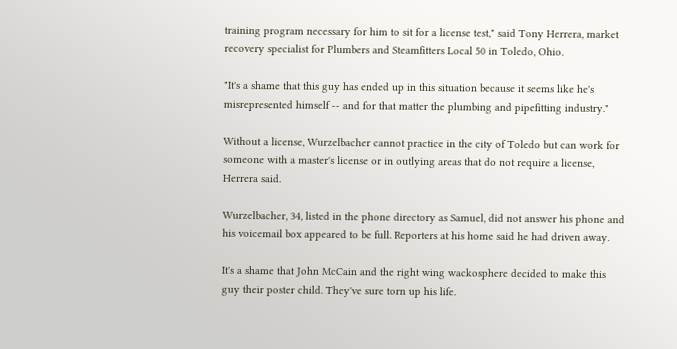training program necessary for him to sit for a license test," said Tony Herrera, market recovery specialist for Plumbers and Steamfitters Local 50 in Toledo, Ohio.

"It's a shame that this guy has ended up in this situation because it seems like he's misrepresented himself -- and for that matter the plumbing and pipefitting industry."

Without a license, Wurzelbacher cannot practice in the city of Toledo but can work for someone with a master's license or in outlying areas that do not require a license, Herrera said.

Wurzelbacher, 34, listed in the phone directory as Samuel, did not answer his phone and his voicemail box appeared to be full. Reporters at his home said he had driven away.

It's a shame that John McCain and the right wing wackosphere decided to make this guy their poster child. They've sure torn up his life.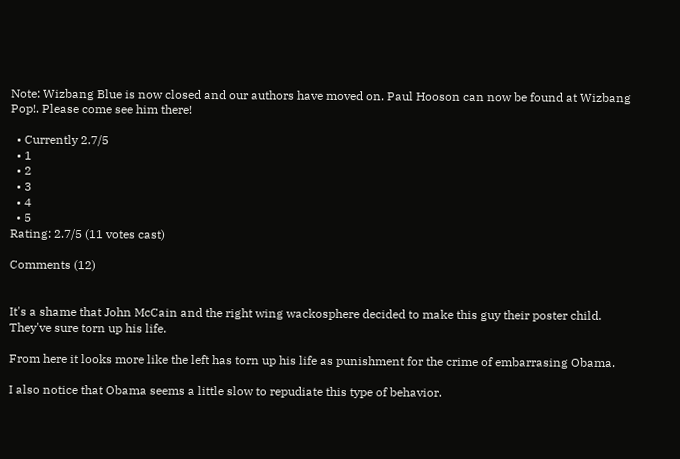Note: Wizbang Blue is now closed and our authors have moved on. Paul Hooson can now be found at Wizbang Pop!. Please come see him there!

  • Currently 2.7/5
  • 1
  • 2
  • 3
  • 4
  • 5
Rating: 2.7/5 (11 votes cast)

Comments (12)


It's a shame that John McCain and the right wing wackosphere decided to make this guy their poster child. They've sure torn up his life.

From here it looks more like the left has torn up his life as punishment for the crime of embarrasing Obama.

I also notice that Obama seems a little slow to repudiate this type of behavior.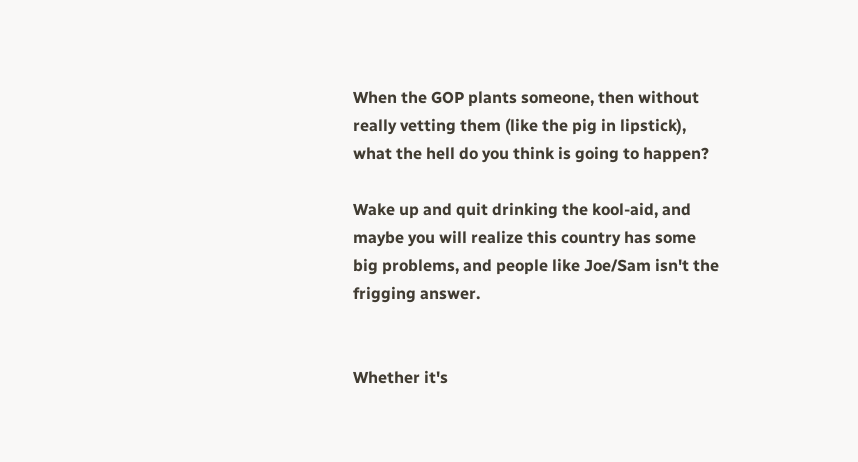When the GOP plants someone, then without really vetting them (like the pig in lipstick), what the hell do you think is going to happen?

Wake up and quit drinking the kool-aid, and maybe you will realize this country has some big problems, and people like Joe/Sam isn't the frigging answer.


Whether it's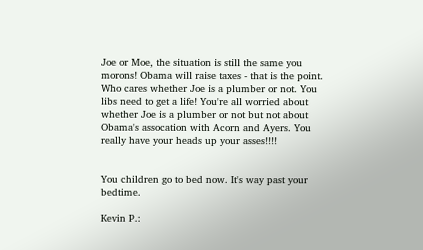Joe or Moe, the situation is still the same you morons! Obama will raise taxes - that is the point. Who cares whether Joe is a plumber or not. You libs need to get a life! You're all worried about whether Joe is a plumber or not but not about Obama's assocation with Acorn and Ayers. You really have your heads up your asses!!!!


You children go to bed now. It's way past your bedtime.

Kevin P.: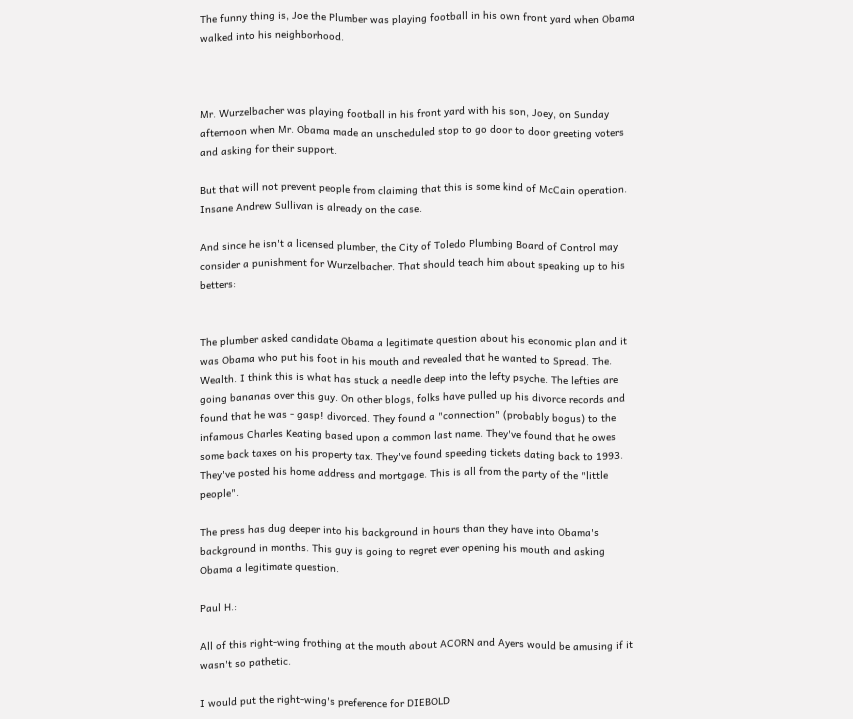The funny thing is, Joe the Plumber was playing football in his own front yard when Obama walked into his neighborhood.



Mr. Wurzelbacher was playing football in his front yard with his son, Joey, on Sunday afternoon when Mr. Obama made an unscheduled stop to go door to door greeting voters and asking for their support.

But that will not prevent people from claiming that this is some kind of McCain operation. Insane Andrew Sullivan is already on the case.

And since he isn't a licensed plumber, the City of Toledo Plumbing Board of Control may consider a punishment for Wurzelbacher. That should teach him about speaking up to his betters:


The plumber asked candidate Obama a legitimate question about his economic plan and it was Obama who put his foot in his mouth and revealed that he wanted to Spread. The. Wealth. I think this is what has stuck a needle deep into the lefty psyche. The lefties are going bananas over this guy. On other blogs, folks have pulled up his divorce records and found that he was - gasp! divorced. They found a "connection" (probably bogus) to the infamous Charles Keating based upon a common last name. They've found that he owes some back taxes on his property tax. They've found speeding tickets dating back to 1993. They've posted his home address and mortgage. This is all from the party of the "little people".

The press has dug deeper into his background in hours than they have into Obama's background in months. This guy is going to regret ever opening his mouth and asking Obama a legitimate question.

Paul H.:

All of this right-wing frothing at the mouth about ACORN and Ayers would be amusing if it wasn't so pathetic.

I would put the right-wing's preference for DIEBOLD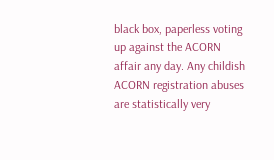black box, paperless voting up against the ACORN affair any day. Any childish ACORN registration abuses are statistically very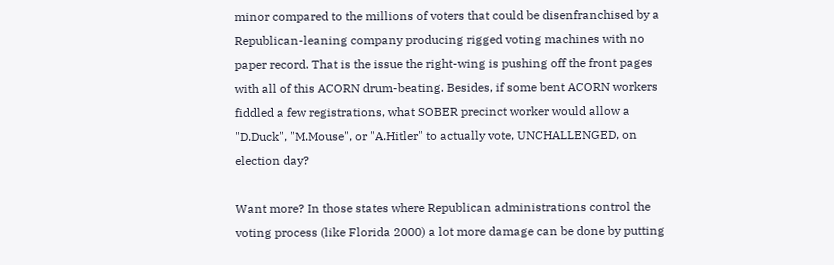minor compared to the millions of voters that could be disenfranchised by a Republican-leaning company producing rigged voting machines with no paper record. That is the issue the right-wing is pushing off the front pages with all of this ACORN drum-beating. Besides, if some bent ACORN workers fiddled a few registrations, what SOBER precinct worker would allow a "D.Duck", "M.Mouse", or "A.Hitler" to actually vote, UNCHALLENGED, on election day?

Want more? In those states where Republican administrations control the voting process (like Florida 2000) a lot more damage can be done by putting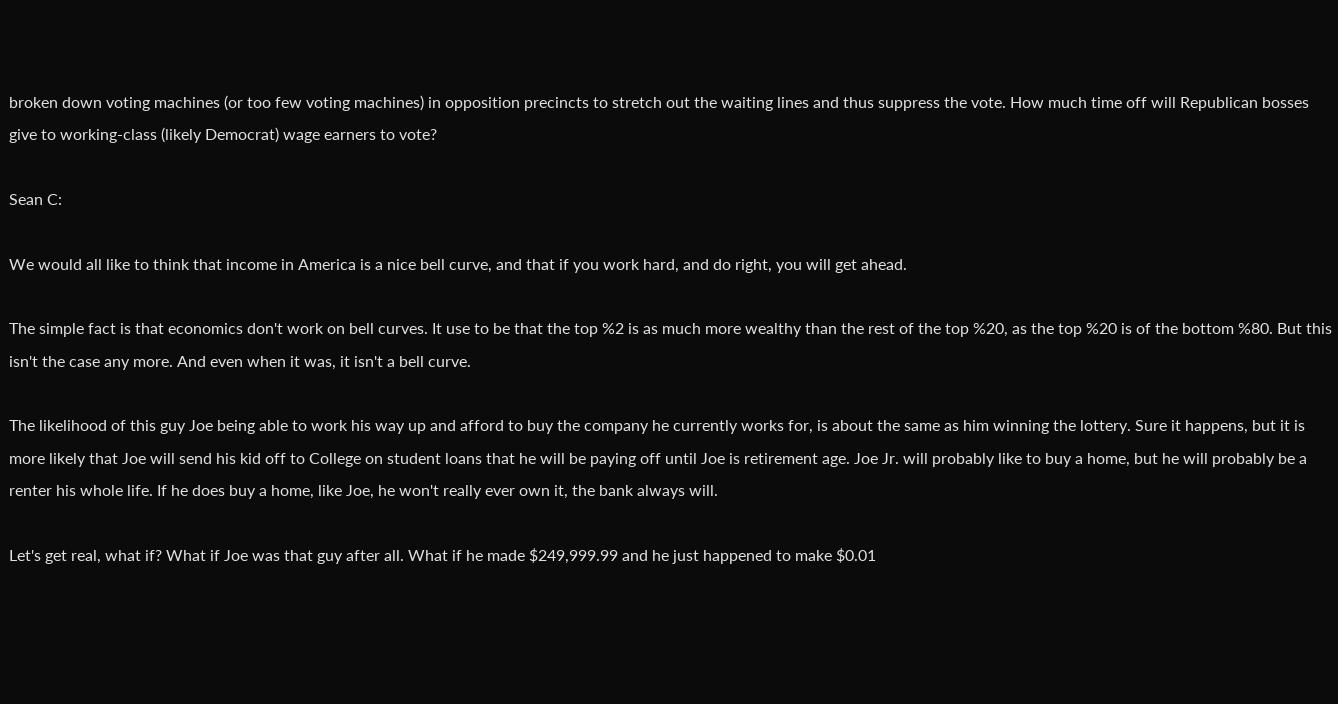broken down voting machines (or too few voting machines) in opposition precincts to stretch out the waiting lines and thus suppress the vote. How much time off will Republican bosses give to working-class (likely Democrat) wage earners to vote?

Sean C:

We would all like to think that income in America is a nice bell curve, and that if you work hard, and do right, you will get ahead.

The simple fact is that economics don't work on bell curves. It use to be that the top %2 is as much more wealthy than the rest of the top %20, as the top %20 is of the bottom %80. But this isn't the case any more. And even when it was, it isn't a bell curve.

The likelihood of this guy Joe being able to work his way up and afford to buy the company he currently works for, is about the same as him winning the lottery. Sure it happens, but it is more likely that Joe will send his kid off to College on student loans that he will be paying off until Joe is retirement age. Joe Jr. will probably like to buy a home, but he will probably be a renter his whole life. If he does buy a home, like Joe, he won't really ever own it, the bank always will.

Let's get real, what if? What if Joe was that guy after all. What if he made $249,999.99 and he just happened to make $0.01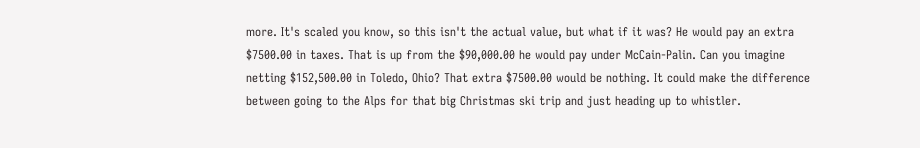more. It's scaled you know, so this isn't the actual value, but what if it was? He would pay an extra $7500.00 in taxes. That is up from the $90,000.00 he would pay under McCain-Palin. Can you imagine netting $152,500.00 in Toledo, Ohio? That extra $7500.00 would be nothing. It could make the difference between going to the Alps for that big Christmas ski trip and just heading up to whistler.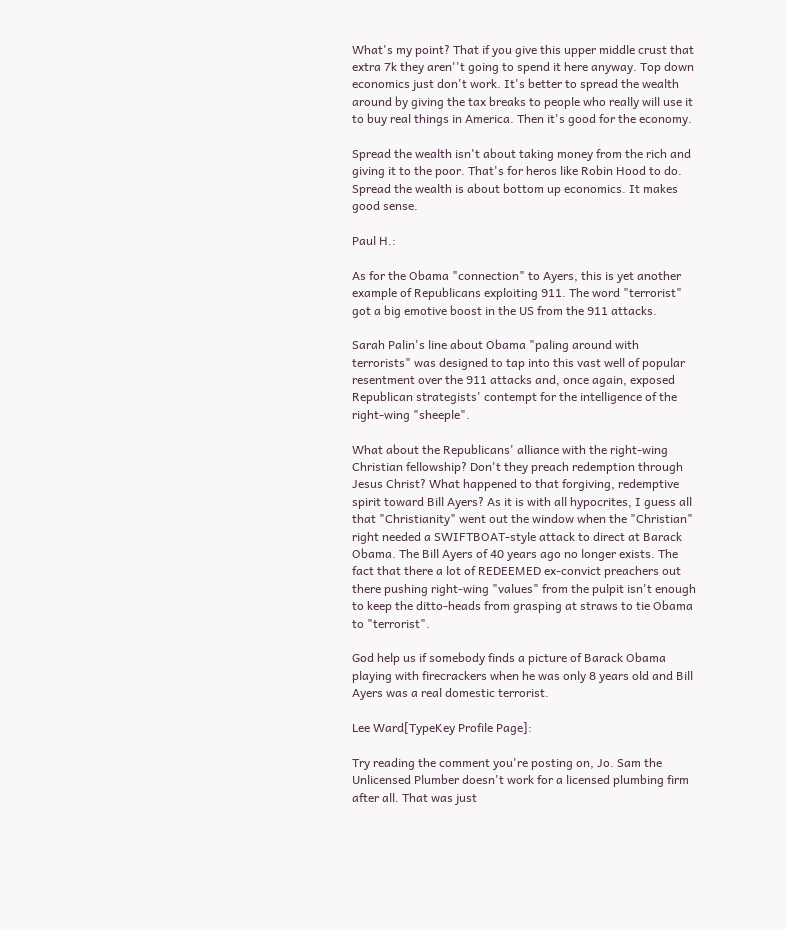What's my point? That if you give this upper middle crust that extra 7k they aren''t going to spend it here anyway. Top down economics just don't work. It's better to spread the wealth around by giving the tax breaks to people who really will use it to buy real things in America. Then it's good for the economy.

Spread the wealth isn't about taking money from the rich and giving it to the poor. That's for heros like Robin Hood to do. Spread the wealth is about bottom up economics. It makes good sense.

Paul H.:

As for the Obama "connection" to Ayers, this is yet another example of Republicans exploiting 911. The word "terrorist" got a big emotive boost in the US from the 911 attacks.

Sarah Palin's line about Obama "paling around with terrorists" was designed to tap into this vast well of popular resentment over the 911 attacks and, once again, exposed Republican strategists' contempt for the intelligence of the right-wing "sheeple".

What about the Republicans' alliance with the right-wing Christian fellowship? Don't they preach redemption through Jesus Christ? What happened to that forgiving, redemptive spirit toward Bill Ayers? As it is with all hypocrites, I guess all that "Christianity" went out the window when the "Christian" right needed a SWIFTBOAT-style attack to direct at Barack Obama. The Bill Ayers of 40 years ago no longer exists. The fact that there a lot of REDEEMED ex-convict preachers out there pushing right-wing "values" from the pulpit isn't enough to keep the ditto-heads from grasping at straws to tie Obama to "terrorist".

God help us if somebody finds a picture of Barack Obama playing with firecrackers when he was only 8 years old and Bill Ayers was a real domestic terrorist.

Lee Ward[TypeKey Profile Page]:

Try reading the comment you're posting on, Jo. Sam the Unlicensed Plumber doesn't work for a licensed plumbing firm after all. That was just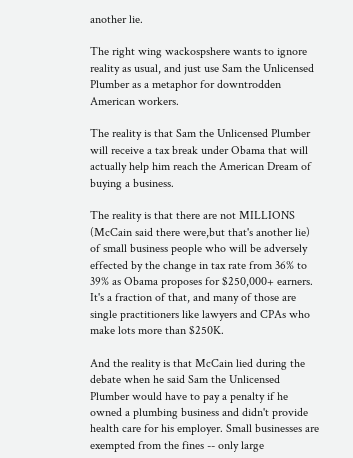another lie.

The right wing wackospshere wants to ignore reality as usual, and just use Sam the Unlicensed Plumber as a metaphor for downtrodden American workers.

The reality is that Sam the Unlicensed Plumber will receive a tax break under Obama that will actually help him reach the American Dream of buying a business.

The reality is that there are not MILLIONS (McCain said there were,but that's another lie) of small business people who will be adversely effected by the change in tax rate from 36% to 39% as Obama proposes for $250,000+ earners. It's a fraction of that, and many of those are single practitioners like lawyers and CPAs who make lots more than $250K.

And the reality is that McCain lied during the debate when he said Sam the Unlicensed Plumber would have to pay a penalty if he owned a plumbing business and didn't provide health care for his employer. Small businesses are exempted from the fines -- only large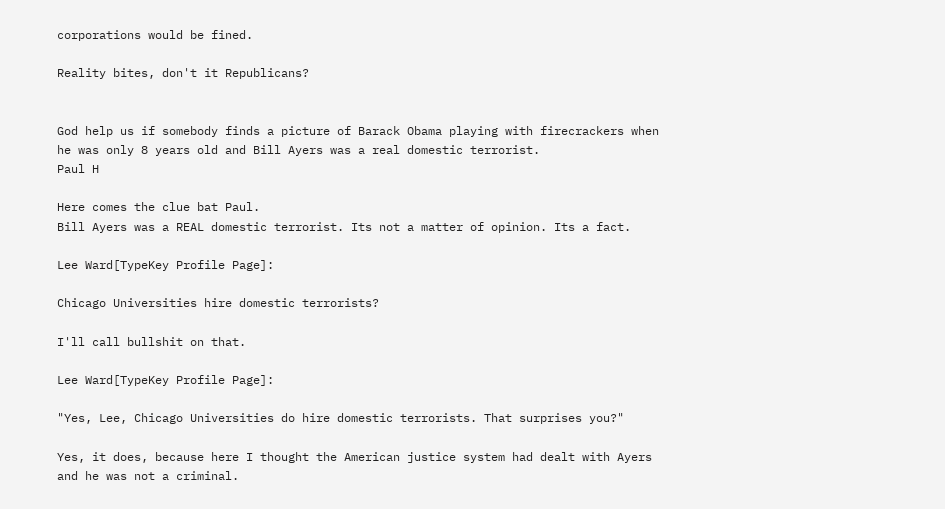corporations would be fined.

Reality bites, don't it Republicans?


God help us if somebody finds a picture of Barack Obama playing with firecrackers when he was only 8 years old and Bill Ayers was a real domestic terrorist.
Paul H

Here comes the clue bat Paul.
Bill Ayers was a REAL domestic terrorist. Its not a matter of opinion. Its a fact.

Lee Ward[TypeKey Profile Page]:

Chicago Universities hire domestic terrorists?

I'll call bullshit on that.

Lee Ward[TypeKey Profile Page]:

"Yes, Lee, Chicago Universities do hire domestic terrorists. That surprises you?"

Yes, it does, because here I thought the American justice system had dealt with Ayers and he was not a criminal.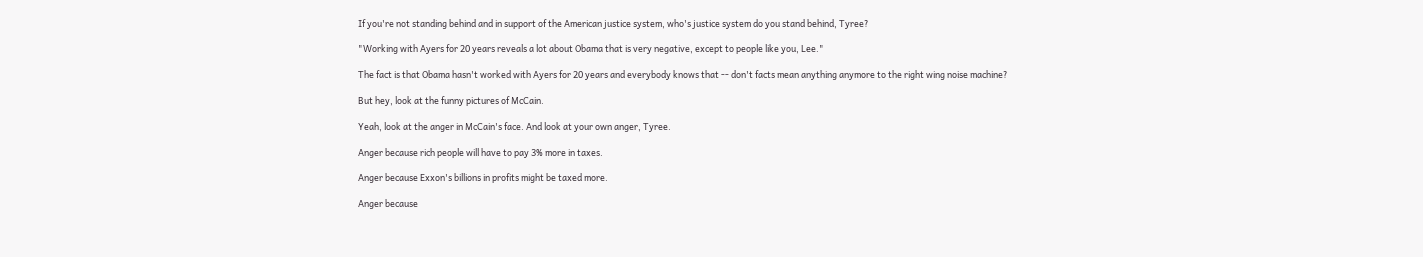If you're not standing behind and in support of the American justice system, who's justice system do you stand behind, Tyree?

"Working with Ayers for 20 years reveals a lot about Obama that is very negative, except to people like you, Lee."

The fact is that Obama hasn't worked with Ayers for 20 years and everybody knows that -- don't facts mean anything anymore to the right wing noise machine?

But hey, look at the funny pictures of McCain.

Yeah, look at the anger in McCain's face. And look at your own anger, Tyree.

Anger because rich people will have to pay 3% more in taxes.

Anger because Exxon's billions in profits might be taxed more.

Anger because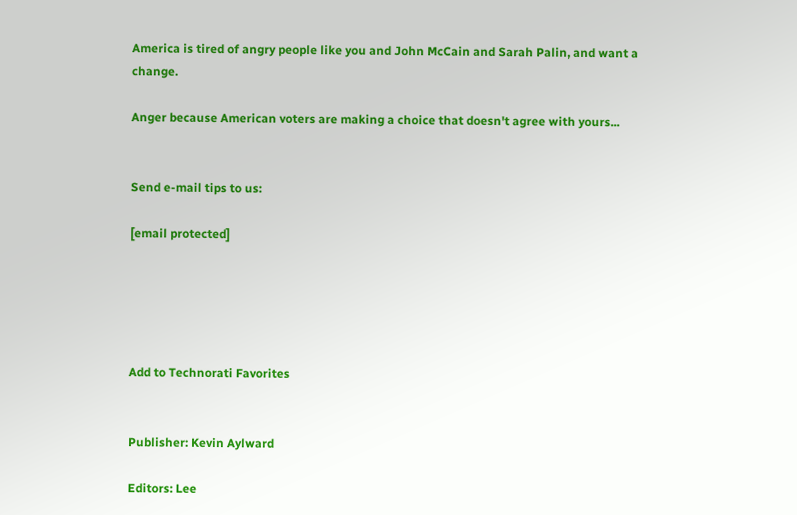America is tired of angry people like you and John McCain and Sarah Palin, and want a change.

Anger because American voters are making a choice that doesn't agree with yours...


Send e-mail tips to us:

[email protected]





Add to Technorati Favorites


Publisher: Kevin Aylward

Editors: Lee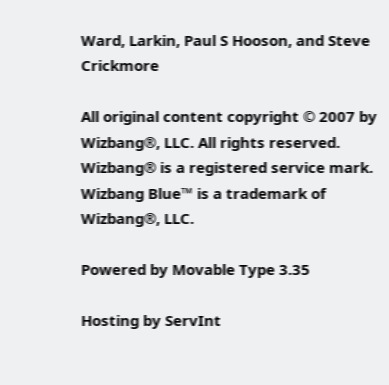Ward, Larkin, Paul S Hooson, and Steve Crickmore

All original content copyright © 2007 by Wizbang®, LLC. All rights reserved. Wizbang® is a registered service mark. Wizbang Blue™ is a trademark of Wizbang®, LLC.

Powered by Movable Type 3.35

Hosting by ServInt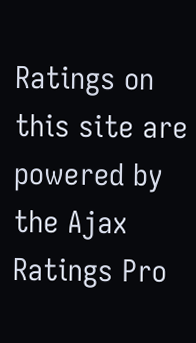Ratings on this site are powered by the Ajax Ratings Pro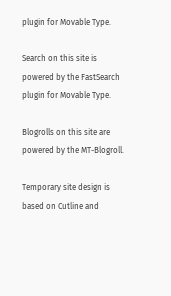plugin for Movable Type.

Search on this site is powered by the FastSearch plugin for Movable Type.

Blogrolls on this site are powered by the MT-Blogroll.

Temporary site design is based on Cutline and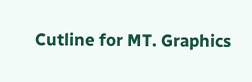Cutline for MT. Graphics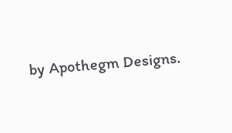by Apothegm Designs.